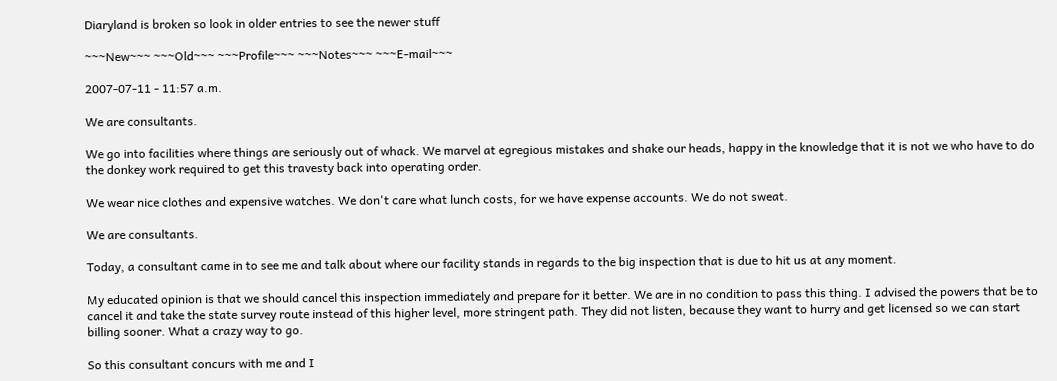Diaryland is broken so look in older entries to see the newer stuff

~~~New~~~ ~~~Old~~~ ~~~Profile~~~ ~~~Notes~~~ ~~~E-mail~~~

2007-07-11 - 11:57 a.m.

We are consultants.

We go into facilities where things are seriously out of whack. We marvel at egregious mistakes and shake our heads, happy in the knowledge that it is not we who have to do the donkey work required to get this travesty back into operating order.

We wear nice clothes and expensive watches. We don't care what lunch costs, for we have expense accounts. We do not sweat.

We are consultants.

Today, a consultant came in to see me and talk about where our facility stands in regards to the big inspection that is due to hit us at any moment.

My educated opinion is that we should cancel this inspection immediately and prepare for it better. We are in no condition to pass this thing. I advised the powers that be to cancel it and take the state survey route instead of this higher level, more stringent path. They did not listen, because they want to hurry and get licensed so we can start billing sooner. What a crazy way to go.

So this consultant concurs with me and I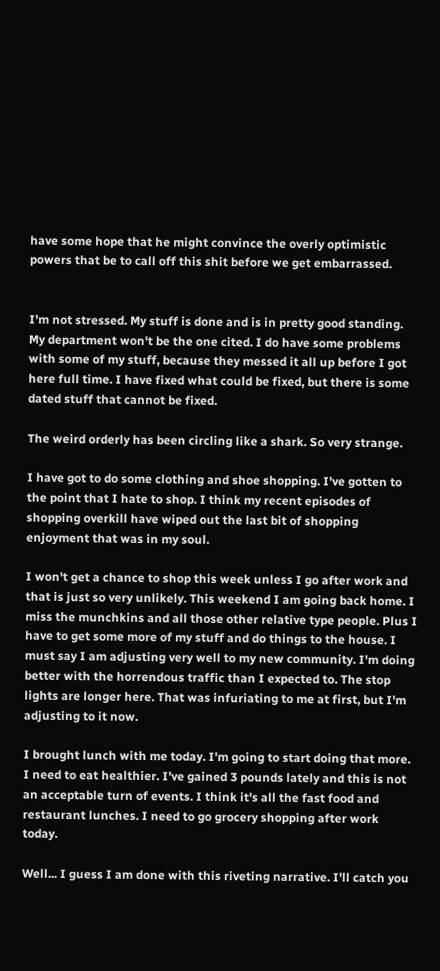have some hope that he might convince the overly optimistic powers that be to call off this shit before we get embarrassed.


I'm not stressed. My stuff is done and is in pretty good standing. My department won't be the one cited. I do have some problems with some of my stuff, because they messed it all up before I got here full time. I have fixed what could be fixed, but there is some dated stuff that cannot be fixed.

The weird orderly has been circling like a shark. So very strange.

I have got to do some clothing and shoe shopping. I've gotten to the point that I hate to shop. I think my recent episodes of shopping overkill have wiped out the last bit of shopping enjoyment that was in my soul.

I won't get a chance to shop this week unless I go after work and that is just so very unlikely. This weekend I am going back home. I miss the munchkins and all those other relative type people. Plus I have to get some more of my stuff and do things to the house. I must say I am adjusting very well to my new community. I'm doing better with the horrendous traffic than I expected to. The stop lights are longer here. That was infuriating to me at first, but I'm adjusting to it now.

I brought lunch with me today. I'm going to start doing that more. I need to eat healthier. I've gained 3 pounds lately and this is not an acceptable turn of events. I think it's all the fast food and restaurant lunches. I need to go grocery shopping after work today.

Well... I guess I am done with this riveting narrative. I'll catch you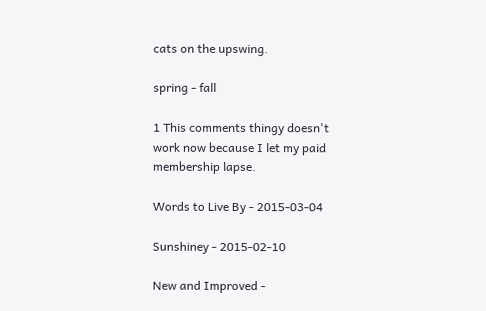cats on the upswing.

spring - fall

1 This comments thingy doesn't work now because I let my paid membership lapse.

Words to Live By - 2015-03-04

Sunshiney - 2015-02-10

New and Improved -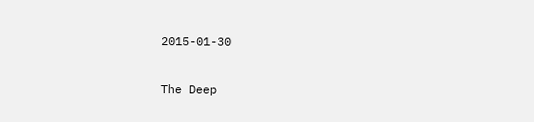2015-01-30

The Deep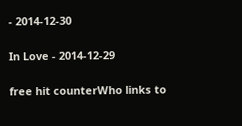- 2014-12-30

In Love - 2014-12-29

free hit counterWho links to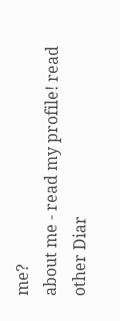me?
about me - read my profile! read other Diar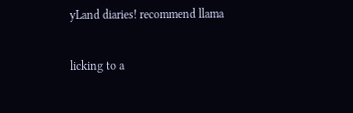yLand diaries! recommend llama

licking to a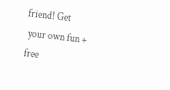friend! Get
 your own fun + free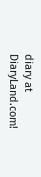diary at DiaryLand.com!